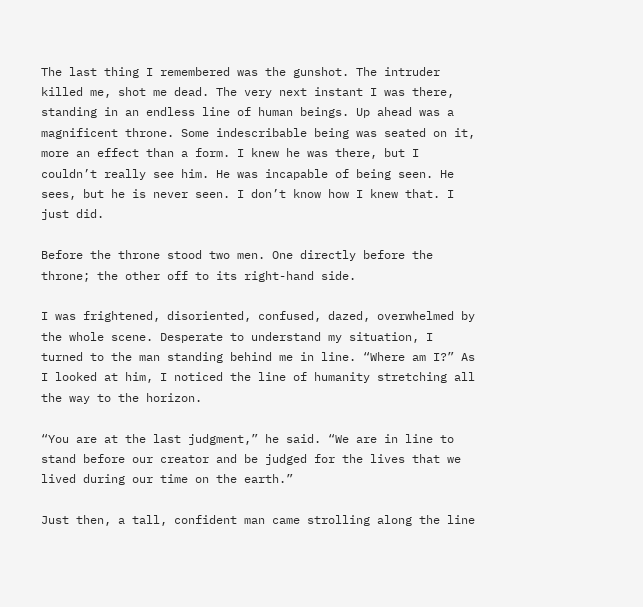The last thing I remembered was the gunshot. The intruder killed me, shot me dead. The very next instant I was there, standing in an endless line of human beings. Up ahead was a magnificent throne. Some indescribable being was seated on it, more an effect than a form. I knew he was there, but I couldn’t really see him. He was incapable of being seen. He sees, but he is never seen. I don’t know how I knew that. I just did.

Before the throne stood two men. One directly before the throne; the other off to its right-hand side.

I was frightened, disoriented, confused, dazed, overwhelmed by the whole scene. Desperate to understand my situation, I turned to the man standing behind me in line. “Where am I?” As I looked at him, I noticed the line of humanity stretching all the way to the horizon.

“You are at the last judgment,” he said. “We are in line to stand before our creator and be judged for the lives that we lived during our time on the earth.”

Just then, a tall, confident man came strolling along the line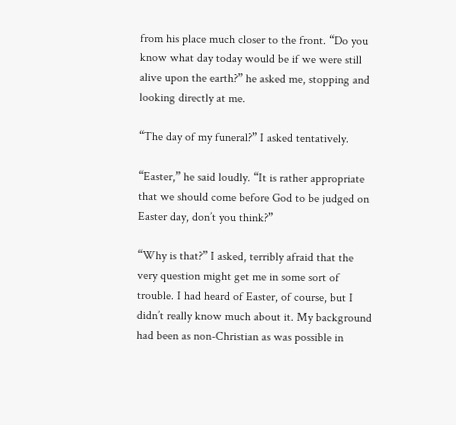from his place much closer to the front. “Do you know what day today would be if we were still alive upon the earth?” he asked me, stopping and looking directly at me.

“The day of my funeral?” I asked tentatively.

“Easter,” he said loudly. “It is rather appropriate that we should come before God to be judged on Easter day, don’t you think?”

“Why is that?” I asked, terribly afraid that the very question might get me in some sort of trouble. I had heard of Easter, of course, but I didn’t really know much about it. My background had been as non-Christian as was possible in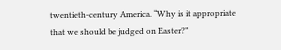twentieth-century America. “Why is it appropriate that we should be judged on Easter?”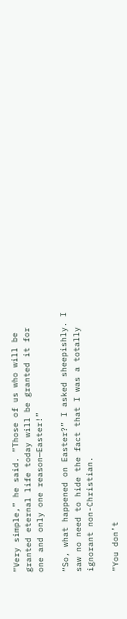“Very simple,” he said. “Those of us who will be granted eternal life today will be granted it for one and only one reason—Easter!”

“So, what happened on Easter?” I asked sheepishly. I saw no need to hide the fact that I was a totally ignorant non-Christian.

“You don’t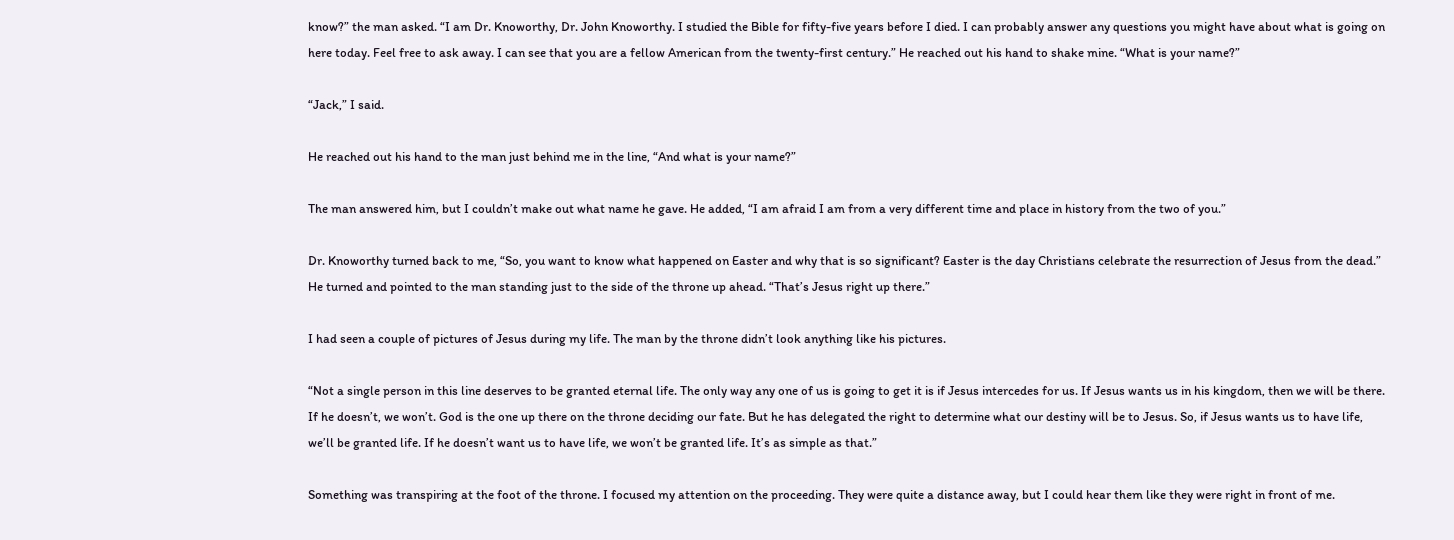know?” the man asked. “I am Dr. Knoworthy, Dr. John Knoworthy. I studied the Bible for fifty-five years before I died. I can probably answer any questions you might have about what is going on here today. Feel free to ask away. I can see that you are a fellow American from the twenty-first century.” He reached out his hand to shake mine. “What is your name?”

“Jack,” I said.

He reached out his hand to the man just behind me in the line, “And what is your name?”

The man answered him, but I couldn’t make out what name he gave. He added, “I am afraid I am from a very different time and place in history from the two of you.”

Dr. Knoworthy turned back to me, “So, you want to know what happened on Easter and why that is so significant? Easter is the day Christians celebrate the resurrection of Jesus from the dead.” He turned and pointed to the man standing just to the side of the throne up ahead. “That’s Jesus right up there.”

I had seen a couple of pictures of Jesus during my life. The man by the throne didn’t look anything like his pictures.

“Not a single person in this line deserves to be granted eternal life. The only way any one of us is going to get it is if Jesus intercedes for us. If Jesus wants us in his kingdom, then we will be there. If he doesn’t, we won’t. God is the one up there on the throne deciding our fate. But he has delegated the right to determine what our destiny will be to Jesus. So, if Jesus wants us to have life, we’ll be granted life. If he doesn’t want us to have life, we won’t be granted life. It’s as simple as that.”

Something was transpiring at the foot of the throne. I focused my attention on the proceeding. They were quite a distance away, but I could hear them like they were right in front of me.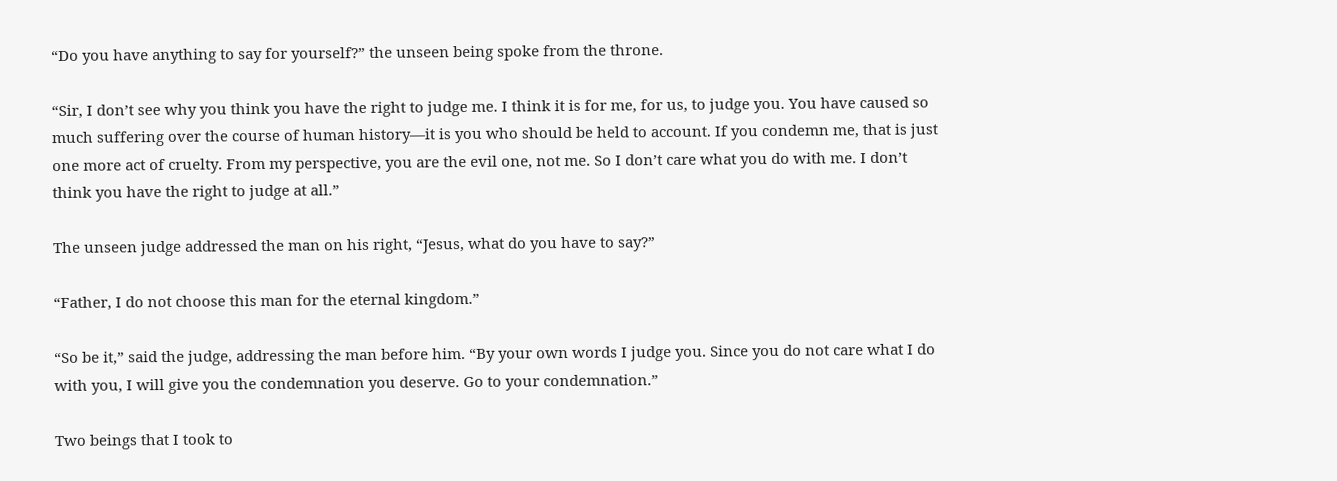“Do you have anything to say for yourself?” the unseen being spoke from the throne.

“Sir, I don’t see why you think you have the right to judge me. I think it is for me, for us, to judge you. You have caused so much suffering over the course of human history—it is you who should be held to account. If you condemn me, that is just one more act of cruelty. From my perspective, you are the evil one, not me. So I don’t care what you do with me. I don’t think you have the right to judge at all.”

The unseen judge addressed the man on his right, “Jesus, what do you have to say?”

“Father, I do not choose this man for the eternal kingdom.”

“So be it,” said the judge, addressing the man before him. “By your own words I judge you. Since you do not care what I do with you, I will give you the condemnation you deserve. Go to your condemnation.”

Two beings that I took to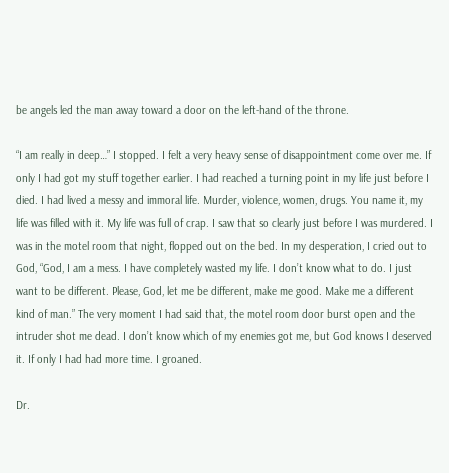be angels led the man away toward a door on the left-hand of the throne.

“I am really in deep…” I stopped. I felt a very heavy sense of disappointment come over me. If only I had got my stuff together earlier. I had reached a turning point in my life just before I died. I had lived a messy and immoral life. Murder, violence, women, drugs. You name it, my life was filled with it. My life was full of crap. I saw that so clearly just before I was murdered. I was in the motel room that night, flopped out on the bed. In my desperation, I cried out to God, “God, I am a mess. I have completely wasted my life. I don’t know what to do. I just want to be different. Please, God, let me be different, make me good. Make me a different kind of man.” The very moment I had said that, the motel room door burst open and the intruder shot me dead. I don’t know which of my enemies got me, but God knows I deserved it. If only I had had more time. I groaned.

Dr.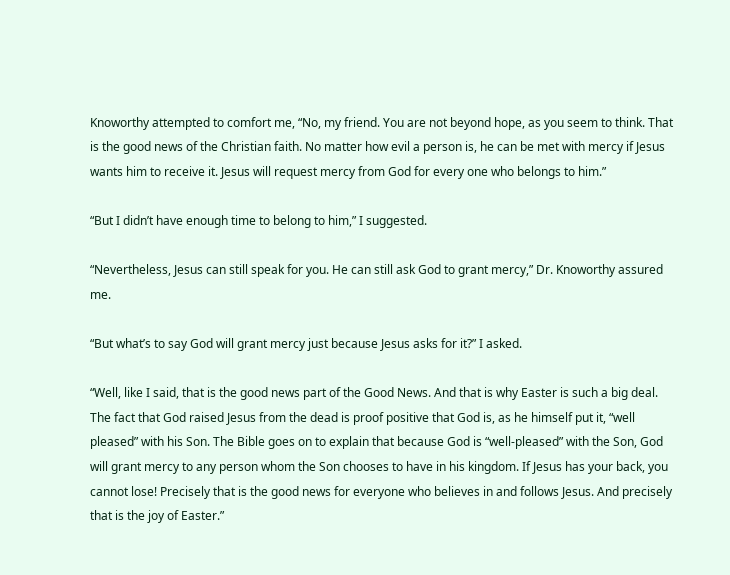Knoworthy attempted to comfort me, “No, my friend. You are not beyond hope, as you seem to think. That is the good news of the Christian faith. No matter how evil a person is, he can be met with mercy if Jesus wants him to receive it. Jesus will request mercy from God for every one who belongs to him.”

“But I didn’t have enough time to belong to him,” I suggested.

“Nevertheless, Jesus can still speak for you. He can still ask God to grant mercy,” Dr. Knoworthy assured me.

“But what’s to say God will grant mercy just because Jesus asks for it?” I asked.

“Well, like I said, that is the good news part of the Good News. And that is why Easter is such a big deal. The fact that God raised Jesus from the dead is proof positive that God is, as he himself put it, “well pleased” with his Son. The Bible goes on to explain that because God is “well-pleased” with the Son, God will grant mercy to any person whom the Son chooses to have in his kingdom. If Jesus has your back, you cannot lose! Precisely that is the good news for everyone who believes in and follows Jesus. And precisely that is the joy of Easter.”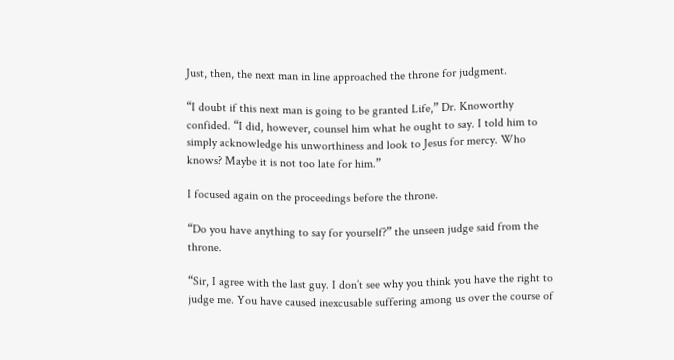Just, then, the next man in line approached the throne for judgment.

“I doubt if this next man is going to be granted Life,” Dr. Knoworthy confided. “I did, however, counsel him what he ought to say. I told him to simply acknowledge his unworthiness and look to Jesus for mercy. Who knows? Maybe it is not too late for him.”

I focused again on the proceedings before the throne.

“Do you have anything to say for yourself?” the unseen judge said from the throne.

“Sir, I agree with the last guy. I don’t see why you think you have the right to judge me. You have caused inexcusable suffering among us over the course of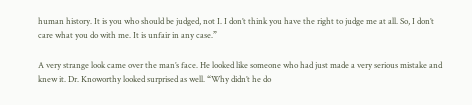human history. It is you who should be judged, not I. I don’t think you have the right to judge me at all. So, I don’t care what you do with me. It is unfair in any case.”

A very strange look came over the man’s face. He looked like someone who had just made a very serious mistake and knew it. Dr. Knoworthy looked surprised as well. “Why didn’t he do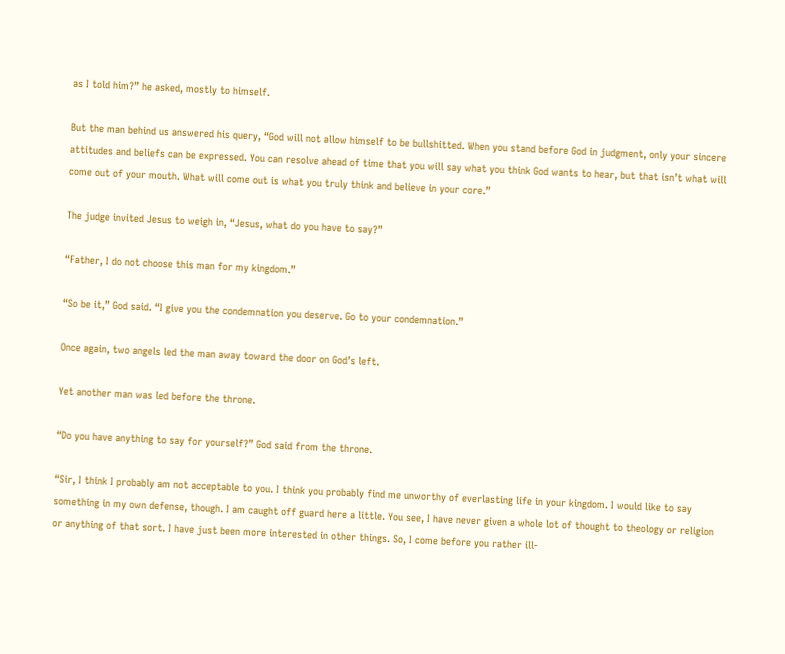as I told him?” he asked, mostly to himself.

But the man behind us answered his query, “God will not allow himself to be bullshitted. When you stand before God in judgment, only your sincere attitudes and beliefs can be expressed. You can resolve ahead of time that you will say what you think God wants to hear, but that isn’t what will come out of your mouth. What will come out is what you truly think and believe in your core.”

The judge invited Jesus to weigh in, “Jesus, what do you have to say?”

“Father, I do not choose this man for my kingdom.”

“So be it,” God said. “I give you the condemnation you deserve. Go to your condemnation.”

Once again, two angels led the man away toward the door on God’s left.

Yet another man was led before the throne.

“Do you have anything to say for yourself?” God said from the throne.

“Sir, I think I probably am not acceptable to you. I think you probably find me unworthy of everlasting life in your kingdom. I would like to say something in my own defense, though. I am caught off guard here a little. You see, I have never given a whole lot of thought to theology or religion or anything of that sort. I have just been more interested in other things. So, I come before you rather ill-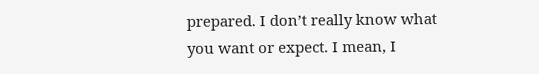prepared. I don’t really know what you want or expect. I mean, I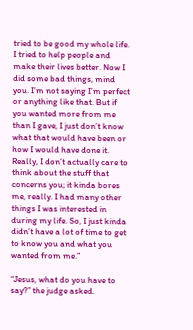tried to be good my whole life. I tried to help people and make their lives better. Now I did some bad things, mind you. I’m not saying I’m perfect or anything like that. But if you wanted more from me than I gave, I just don’t know what that would have been or how I would have done it. Really, I don’t actually care to think about the stuff that concerns you; it kinda bores me, really. I had many other things I was interested in during my life. So, I just kinda didn’t have a lot of time to get to know you and what you wanted from me.”

“Jesus, what do you have to say?” the judge asked.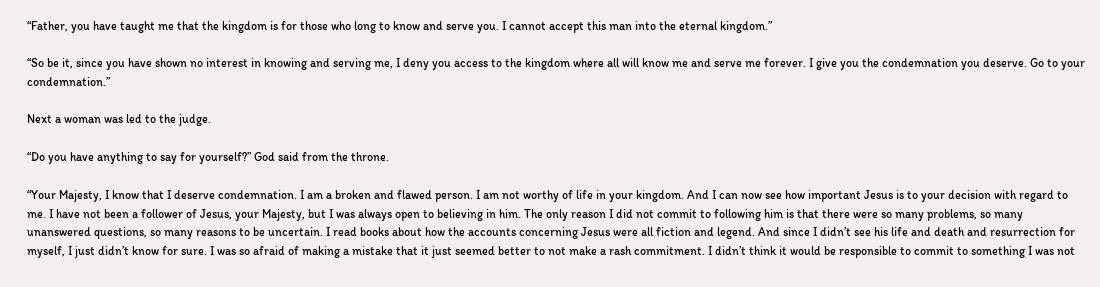“Father, you have taught me that the kingdom is for those who long to know and serve you. I cannot accept this man into the eternal kingdom.”

“So be it, since you have shown no interest in knowing and serving me, I deny you access to the kingdom where all will know me and serve me forever. I give you the condemnation you deserve. Go to your condemnation.”

Next a woman was led to the judge.

“Do you have anything to say for yourself?” God said from the throne.

“Your Majesty, I know that I deserve condemnation. I am a broken and flawed person. I am not worthy of life in your kingdom. And I can now see how important Jesus is to your decision with regard to me. I have not been a follower of Jesus, your Majesty, but I was always open to believing in him. The only reason I did not commit to following him is that there were so many problems, so many unanswered questions, so many reasons to be uncertain. I read books about how the accounts concerning Jesus were all fiction and legend. And since I didn’t see his life and death and resurrection for myself, I just didn’t know for sure. I was so afraid of making a mistake that it just seemed better to not make a rash commitment. I didn’t think it would be responsible to commit to something I was not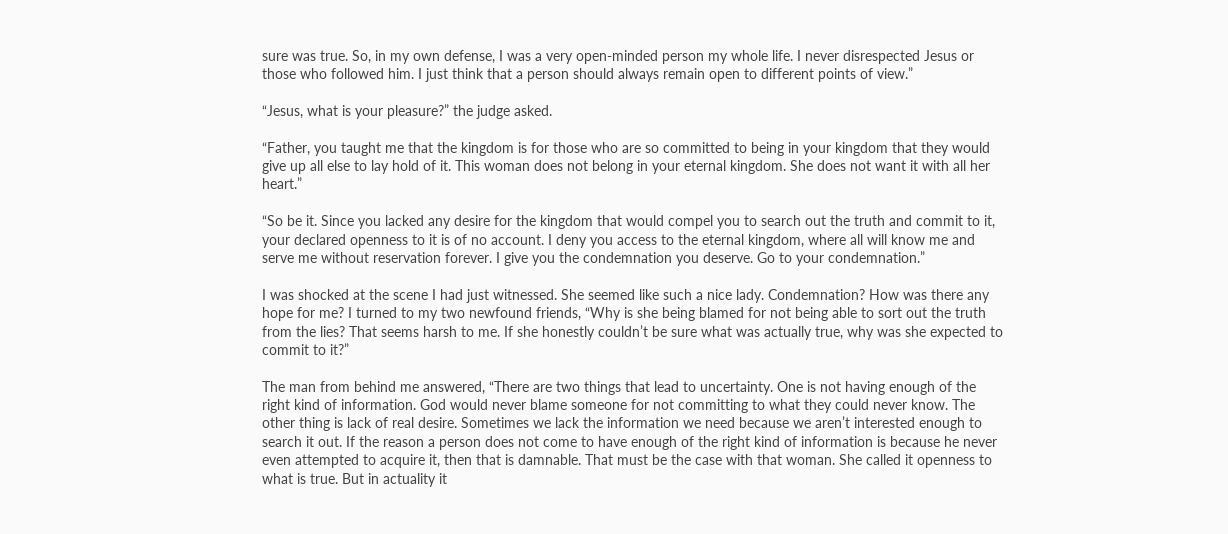sure was true. So, in my own defense, I was a very open-minded person my whole life. I never disrespected Jesus or those who followed him. I just think that a person should always remain open to different points of view.”

“Jesus, what is your pleasure?” the judge asked.

“Father, you taught me that the kingdom is for those who are so committed to being in your kingdom that they would give up all else to lay hold of it. This woman does not belong in your eternal kingdom. She does not want it with all her heart.”

“So be it. Since you lacked any desire for the kingdom that would compel you to search out the truth and commit to it, your declared openness to it is of no account. I deny you access to the eternal kingdom, where all will know me and serve me without reservation forever. I give you the condemnation you deserve. Go to your condemnation.”

I was shocked at the scene I had just witnessed. She seemed like such a nice lady. Condemnation? How was there any hope for me? I turned to my two newfound friends, “Why is she being blamed for not being able to sort out the truth from the lies? That seems harsh to me. If she honestly couldn’t be sure what was actually true, why was she expected to commit to it?”

The man from behind me answered, “There are two things that lead to uncertainty. One is not having enough of the right kind of information. God would never blame someone for not committing to what they could never know. The other thing is lack of real desire. Sometimes we lack the information we need because we aren’t interested enough to search it out. If the reason a person does not come to have enough of the right kind of information is because he never even attempted to acquire it, then that is damnable. That must be the case with that woman. She called it openness to what is true. But in actuality it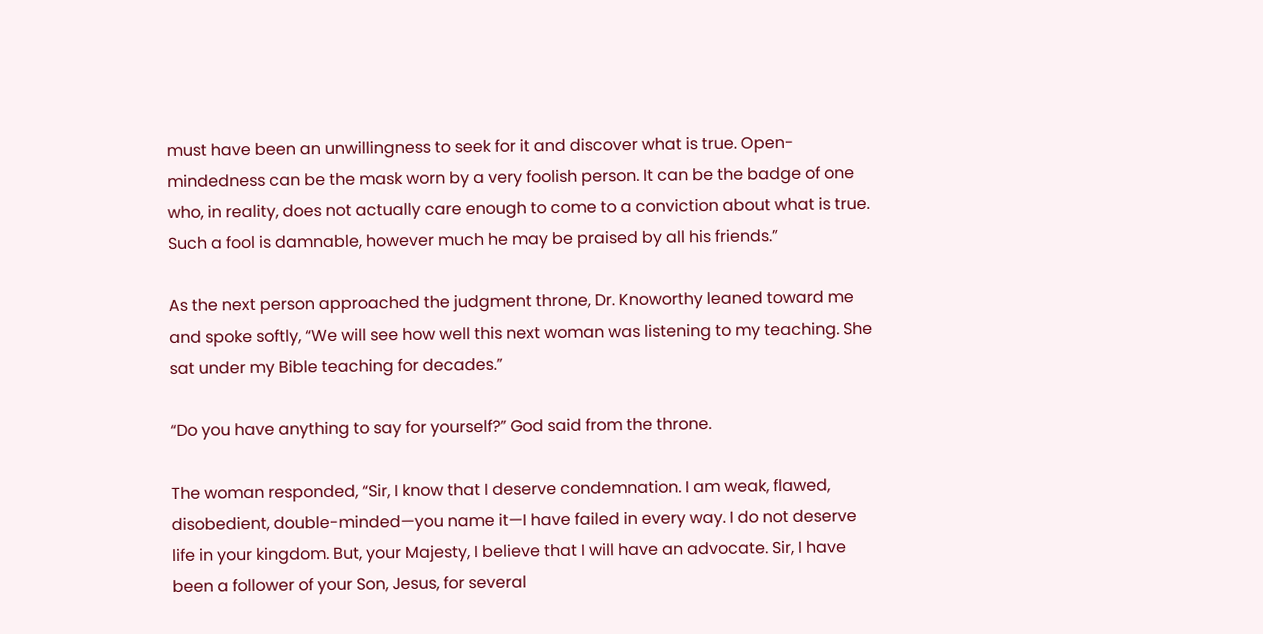must have been an unwillingness to seek for it and discover what is true. Open-mindedness can be the mask worn by a very foolish person. It can be the badge of one who, in reality, does not actually care enough to come to a conviction about what is true. Such a fool is damnable, however much he may be praised by all his friends.”

As the next person approached the judgment throne, Dr. Knoworthy leaned toward me and spoke softly, “We will see how well this next woman was listening to my teaching. She sat under my Bible teaching for decades.”

“Do you have anything to say for yourself?” God said from the throne.

The woman responded, “Sir, I know that I deserve condemnation. I am weak, flawed, disobedient, double-minded—you name it—I have failed in every way. I do not deserve life in your kingdom. But, your Majesty, I believe that I will have an advocate. Sir, I have been a follower of your Son, Jesus, for several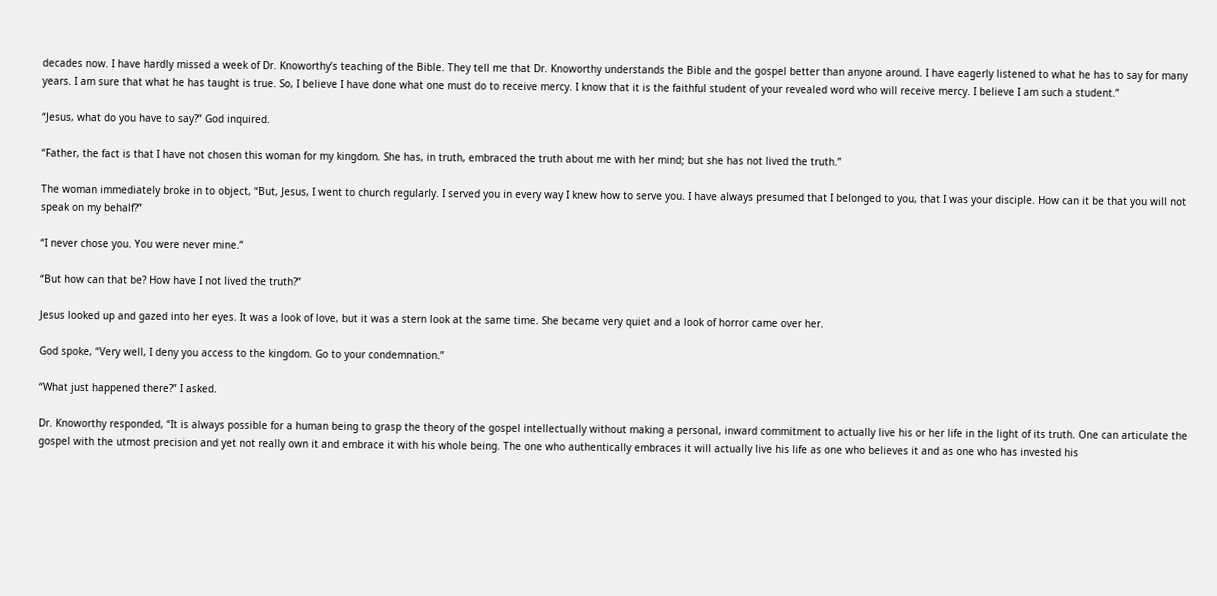decades now. I have hardly missed a week of Dr. Knoworthy’s teaching of the Bible. They tell me that Dr. Knoworthy understands the Bible and the gospel better than anyone around. I have eagerly listened to what he has to say for many years. I am sure that what he has taught is true. So, I believe I have done what one must do to receive mercy. I know that it is the faithful student of your revealed word who will receive mercy. I believe I am such a student.”

“Jesus, what do you have to say?” God inquired.

“Father, the fact is that I have not chosen this woman for my kingdom. She has, in truth, embraced the truth about me with her mind; but she has not lived the truth.”

The woman immediately broke in to object, “But, Jesus, I went to church regularly. I served you in every way I knew how to serve you. I have always presumed that I belonged to you, that I was your disciple. How can it be that you will not speak on my behalf?”

“I never chose you. You were never mine.”

“But how can that be? How have I not lived the truth?”

Jesus looked up and gazed into her eyes. It was a look of love, but it was a stern look at the same time. She became very quiet and a look of horror came over her.

God spoke, “Very well, I deny you access to the kingdom. Go to your condemnation.”

“What just happened there?” I asked.

Dr. Knoworthy responded, “It is always possible for a human being to grasp the theory of the gospel intellectually without making a personal, inward commitment to actually live his or her life in the light of its truth. One can articulate the gospel with the utmost precision and yet not really own it and embrace it with his whole being. The one who authentically embraces it will actually live his life as one who believes it and as one who has invested his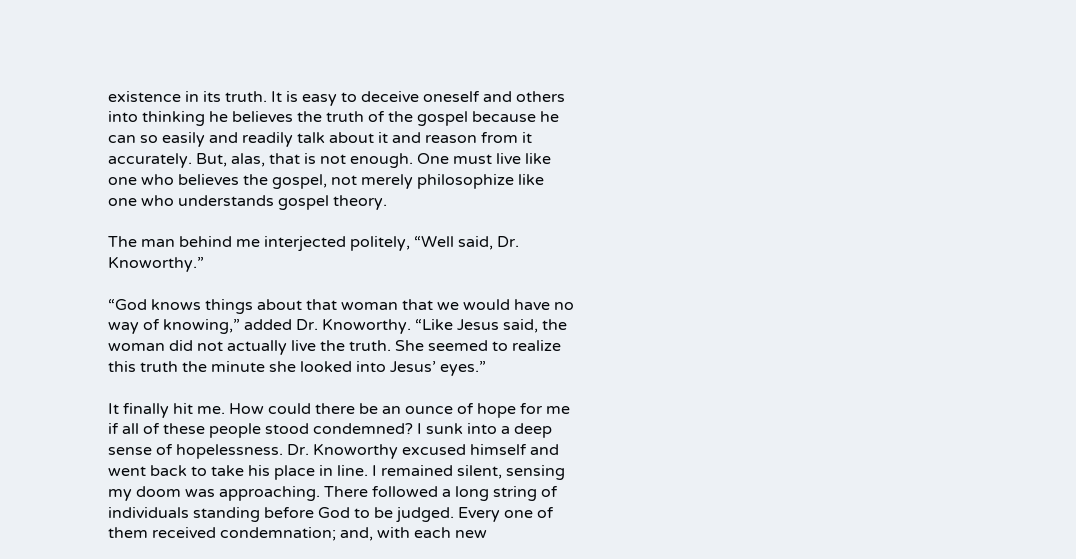existence in its truth. It is easy to deceive oneself and others into thinking he believes the truth of the gospel because he can so easily and readily talk about it and reason from it accurately. But, alas, that is not enough. One must live like one who believes the gospel, not merely philosophize like one who understands gospel theory.

The man behind me interjected politely, “Well said, Dr. Knoworthy.”

“God knows things about that woman that we would have no way of knowing,” added Dr. Knoworthy. “Like Jesus said, the woman did not actually live the truth. She seemed to realize this truth the minute she looked into Jesus’ eyes.”

It finally hit me. How could there be an ounce of hope for me if all of these people stood condemned? I sunk into a deep sense of hopelessness. Dr. Knoworthy excused himself and went back to take his place in line. I remained silent, sensing my doom was approaching. There followed a long string of individuals standing before God to be judged. Every one of them received condemnation; and, with each new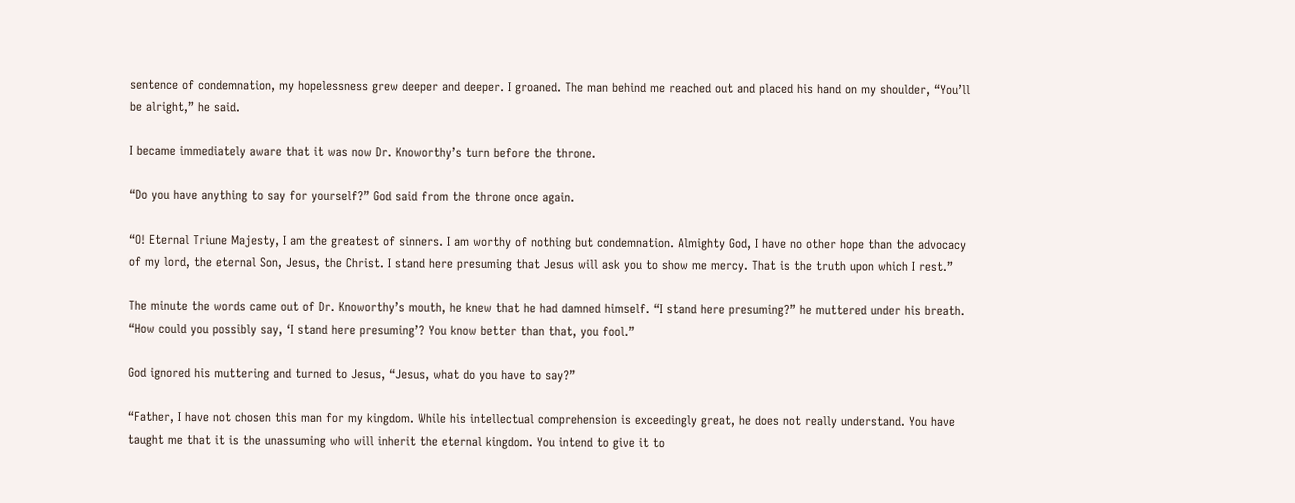sentence of condemnation, my hopelessness grew deeper and deeper. I groaned. The man behind me reached out and placed his hand on my shoulder, “You’ll be alright,” he said.

I became immediately aware that it was now Dr. Knoworthy’s turn before the throne.

“Do you have anything to say for yourself?” God said from the throne once again.

“O! Eternal Triune Majesty, I am the greatest of sinners. I am worthy of nothing but condemnation. Almighty God, I have no other hope than the advocacy of my lord, the eternal Son, Jesus, the Christ. I stand here presuming that Jesus will ask you to show me mercy. That is the truth upon which I rest.”

The minute the words came out of Dr. Knoworthy’s mouth, he knew that he had damned himself. “I stand here presuming?” he muttered under his breath. “How could you possibly say, ‘I stand here presuming’? You know better than that, you fool.”

God ignored his muttering and turned to Jesus, “Jesus, what do you have to say?”

“Father, I have not chosen this man for my kingdom. While his intellectual comprehension is exceedingly great, he does not really understand. You have taught me that it is the unassuming who will inherit the eternal kingdom. You intend to give it to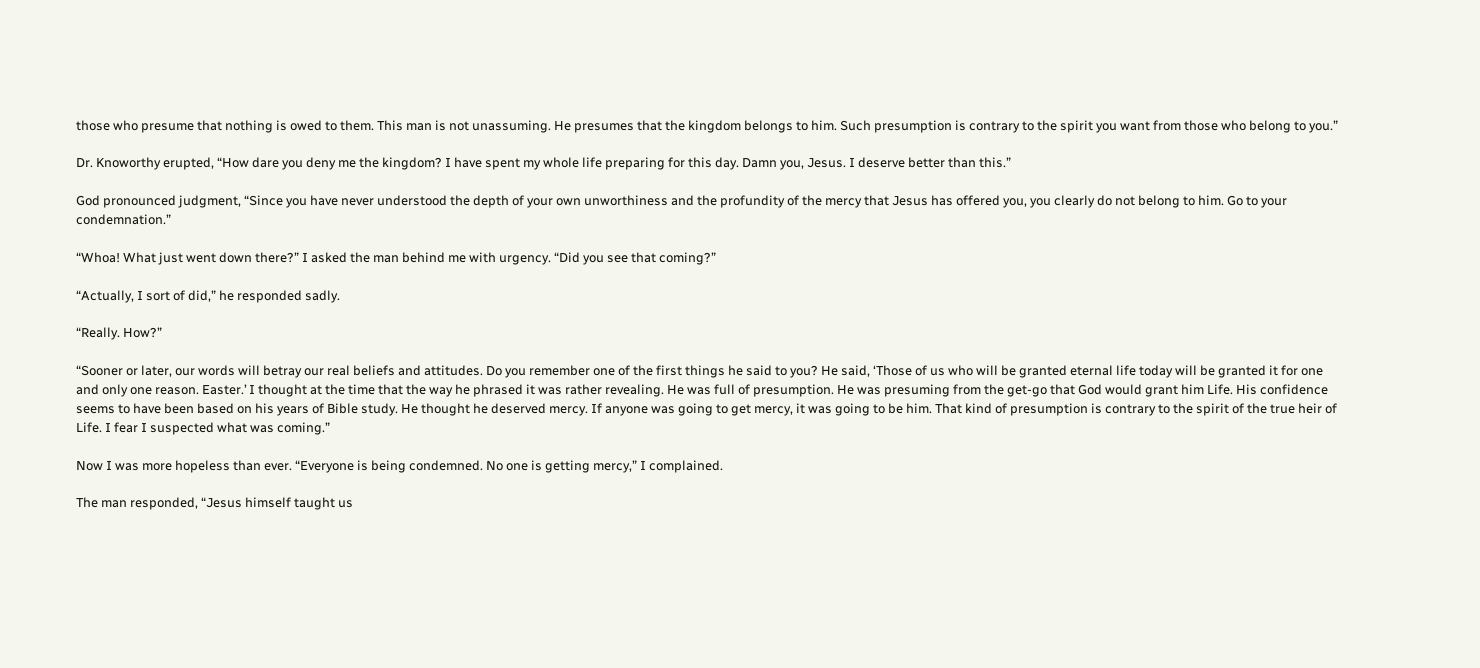those who presume that nothing is owed to them. This man is not unassuming. He presumes that the kingdom belongs to him. Such presumption is contrary to the spirit you want from those who belong to you.”

Dr. Knoworthy erupted, “How dare you deny me the kingdom? I have spent my whole life preparing for this day. Damn you, Jesus. I deserve better than this.”

God pronounced judgment, “Since you have never understood the depth of your own unworthiness and the profundity of the mercy that Jesus has offered you, you clearly do not belong to him. Go to your condemnation.”

“Whoa! What just went down there?” I asked the man behind me with urgency. “Did you see that coming?”

“Actually, I sort of did,” he responded sadly.

“Really. How?”

“Sooner or later, our words will betray our real beliefs and attitudes. Do you remember one of the first things he said to you? He said, ‘Those of us who will be granted eternal life today will be granted it for one and only one reason. Easter.’ I thought at the time that the way he phrased it was rather revealing. He was full of presumption. He was presuming from the get-go that God would grant him Life. His confidence seems to have been based on his years of Bible study. He thought he deserved mercy. If anyone was going to get mercy, it was going to be him. That kind of presumption is contrary to the spirit of the true heir of Life. I fear I suspected what was coming.”

Now I was more hopeless than ever. “Everyone is being condemned. No one is getting mercy,” I complained.

The man responded, “Jesus himself taught us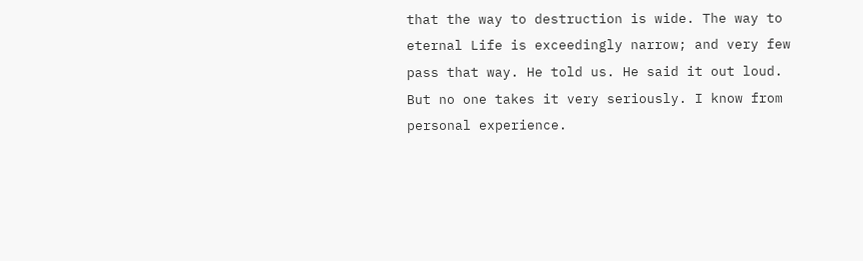that the way to destruction is wide. The way to eternal Life is exceedingly narrow; and very few pass that way. He told us. He said it out loud. But no one takes it very seriously. I know from personal experience.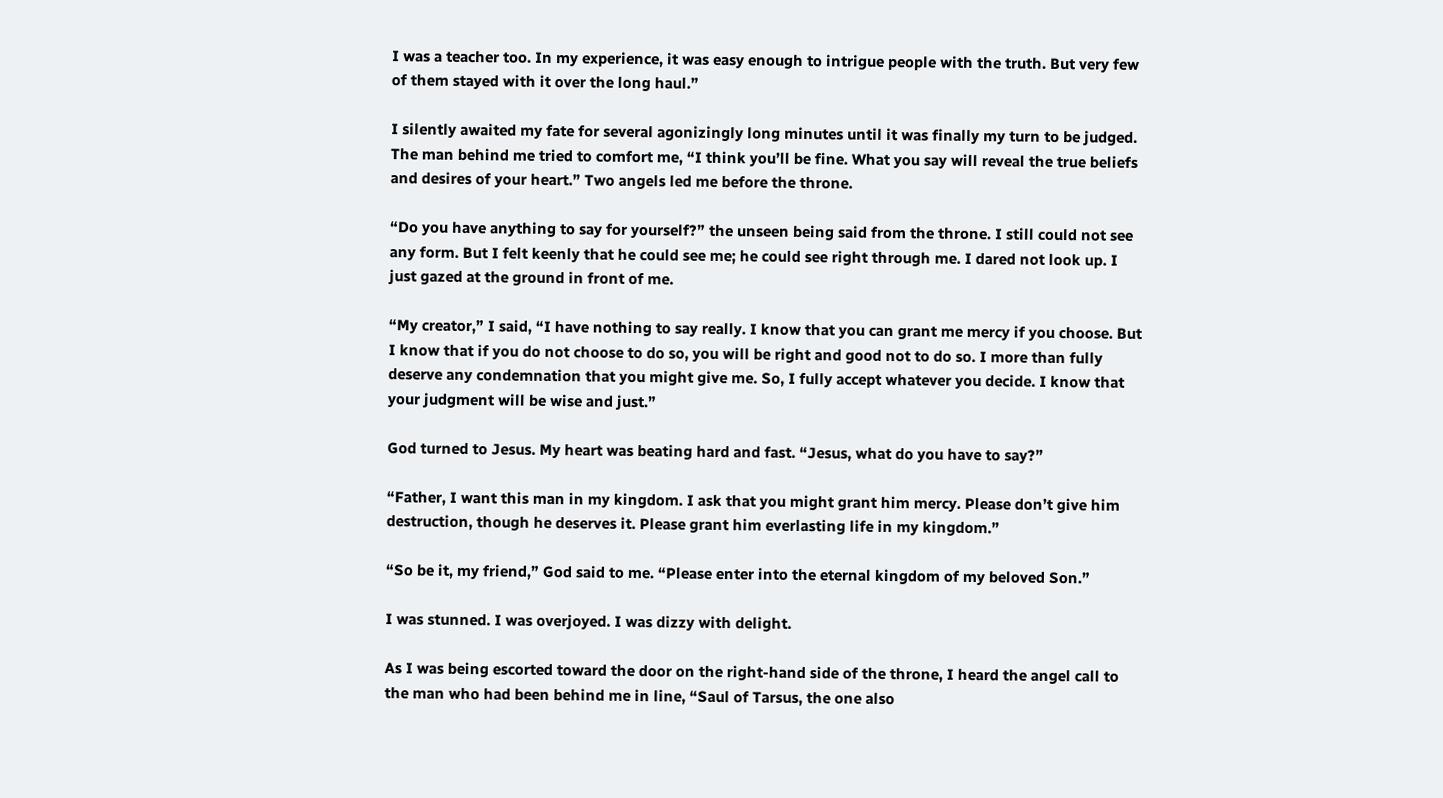I was a teacher too. In my experience, it was easy enough to intrigue people with the truth. But very few of them stayed with it over the long haul.”

I silently awaited my fate for several agonizingly long minutes until it was finally my turn to be judged. The man behind me tried to comfort me, “I think you’ll be fine. What you say will reveal the true beliefs and desires of your heart.” Two angels led me before the throne.

“Do you have anything to say for yourself?” the unseen being said from the throne. I still could not see any form. But I felt keenly that he could see me; he could see right through me. I dared not look up. I just gazed at the ground in front of me.

“My creator,” I said, “I have nothing to say really. I know that you can grant me mercy if you choose. But I know that if you do not choose to do so, you will be right and good not to do so. I more than fully deserve any condemnation that you might give me. So, I fully accept whatever you decide. I know that your judgment will be wise and just.”

God turned to Jesus. My heart was beating hard and fast. “Jesus, what do you have to say?”

“Father, I want this man in my kingdom. I ask that you might grant him mercy. Please don’t give him destruction, though he deserves it. Please grant him everlasting life in my kingdom.”

“So be it, my friend,” God said to me. “Please enter into the eternal kingdom of my beloved Son.”

I was stunned. I was overjoyed. I was dizzy with delight.

As I was being escorted toward the door on the right-hand side of the throne, I heard the angel call to the man who had been behind me in line, “Saul of Tarsus, the one also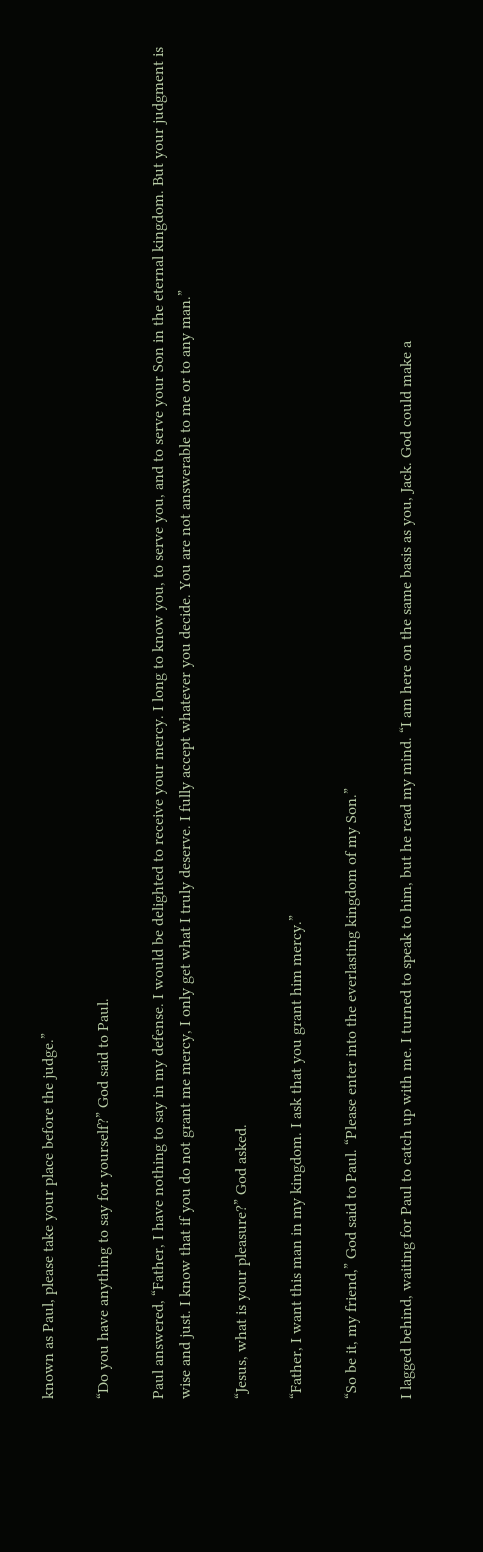known as Paul, please take your place before the judge.”

“Do you have anything to say for yourself?” God said to Paul.

Paul answered, “Father, I have nothing to say in my defense. I would be delighted to receive your mercy. I long to know you, to serve you, and to serve your Son in the eternal kingdom. But your judgment is wise and just. I know that if you do not grant me mercy, I only get what I truly deserve. I fully accept whatever you decide. You are not answerable to me or to any man.”

“Jesus, what is your pleasure?” God asked.

“Father, I want this man in my kingdom. I ask that you grant him mercy.”

“So be it, my friend,” God said to Paul. “Please enter into the everlasting kingdom of my Son.”

I lagged behind, waiting for Paul to catch up with me. I turned to speak to him, but he read my mind. “I am here on the same basis as you, Jack. God could make a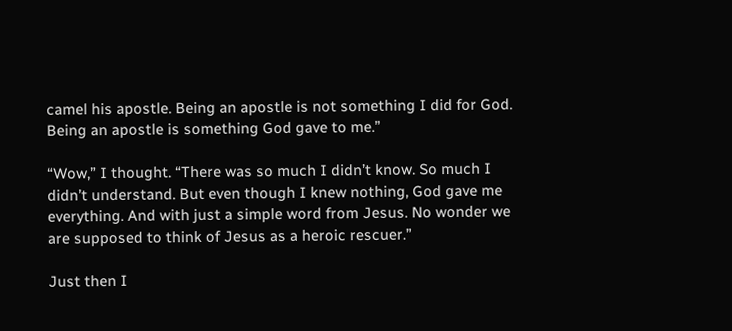camel his apostle. Being an apostle is not something I did for God. Being an apostle is something God gave to me.”

“Wow,” I thought. “There was so much I didn’t know. So much I didn’t understand. But even though I knew nothing, God gave me everything. And with just a simple word from Jesus. No wonder we are supposed to think of Jesus as a heroic rescuer.”

Just then I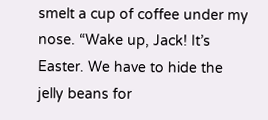smelt a cup of coffee under my nose. “Wake up, Jack! It’s Easter. We have to hide the jelly beans for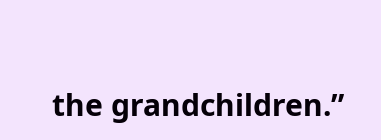the grandchildren.”